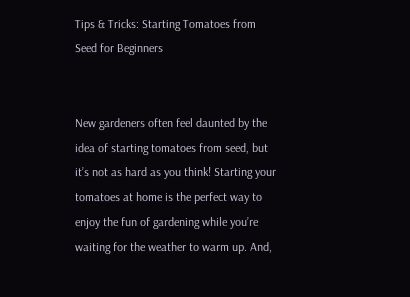Tips & Tricks: Starting Tomatoes from Seed for Beginners


New gardeners often feel daunted by the idea of starting tomatoes from seed, but it’s not as hard as you think! Starting your tomatoes at home is the perfect way to enjoy the fun of gardening while you’re waiting for the weather to warm up. And,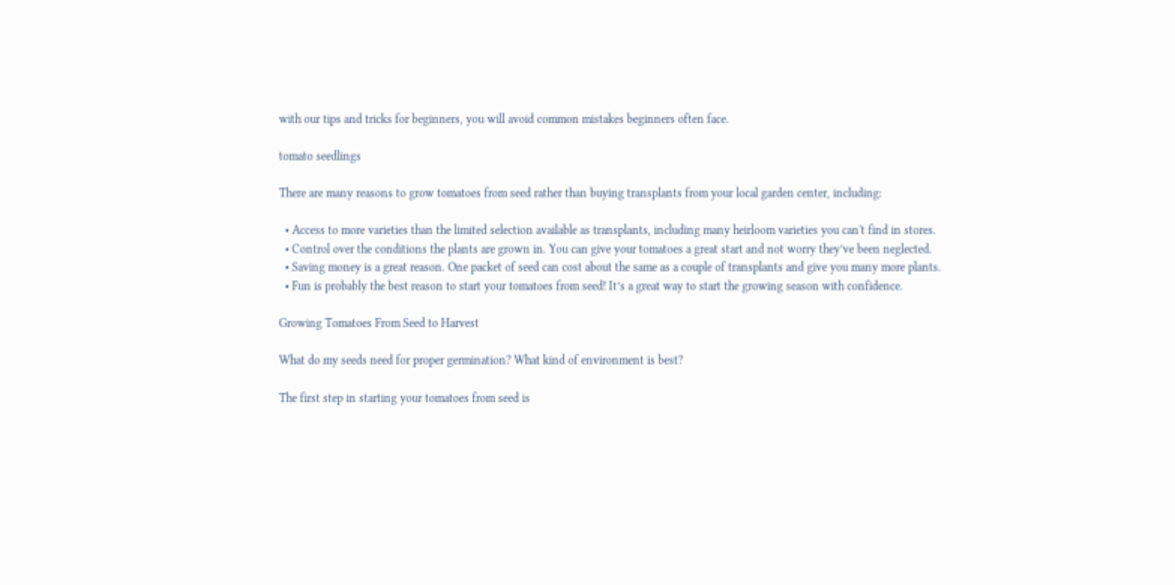with our tips and tricks for beginners, you will avoid common mistakes beginners often face.

tomato seedlings

There are many reasons to grow tomatoes from seed rather than buying transplants from your local garden center, including:

  • Access to more varieties than the limited selection available as transplants, including many heirloom varieties you can't find in stores.
  • Control over the conditions the plants are grown in. You can give your tomatoes a great start and not worry they’ve been neglected.
  • Saving money is a great reason. One packet of seed can cost about the same as a couple of transplants and give you many more plants.
  • Fun is probably the best reason to start your tomatoes from seed! It’s a great way to start the growing season with confidence.

Growing Tomatoes From Seed to Harvest

What do my seeds need for proper germination? What kind of environment is best?

The first step in starting your tomatoes from seed is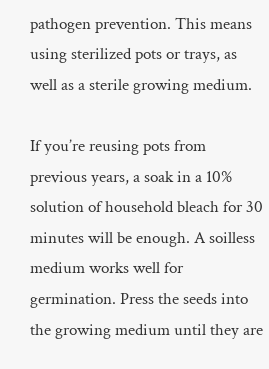pathogen prevention. This means using sterilized pots or trays, as well as a sterile growing medium.

If you’re reusing pots from previous years, a soak in a 10% solution of household bleach for 30 minutes will be enough. A soilless medium works well for germination. Press the seeds into the growing medium until they are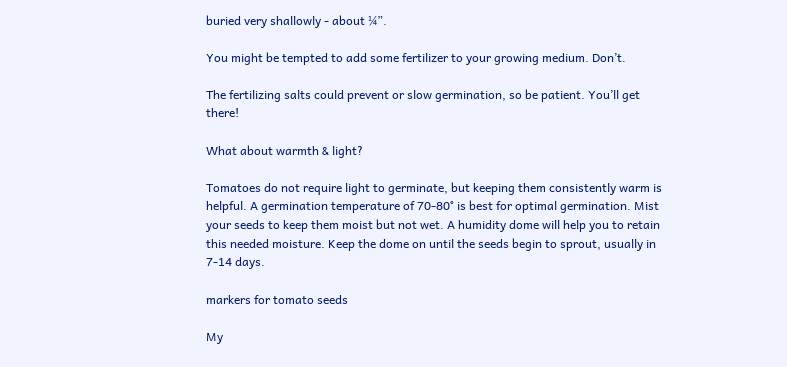buried very shallowly - about ¼”.

You might be tempted to add some fertilizer to your growing medium. Don’t.

The fertilizing salts could prevent or slow germination, so be patient. You’ll get there!

What about warmth & light?

Tomatoes do not require light to germinate, but keeping them consistently warm is helpful. A germination temperature of 70-80° is best for optimal germination. Mist your seeds to keep them moist but not wet. A humidity dome will help you to retain this needed moisture. Keep the dome on until the seeds begin to sprout, usually in 7-14 days.

markers for tomato seeds

My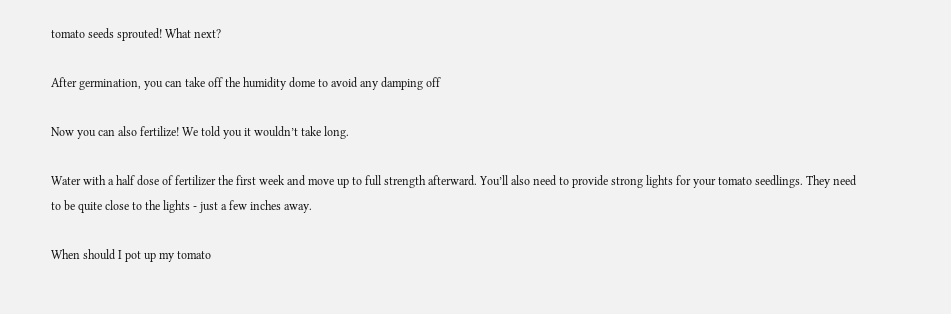tomato seeds sprouted! What next?

After germination, you can take off the humidity dome to avoid any damping off

Now you can also fertilize! We told you it wouldn’t take long.

Water with a half dose of fertilizer the first week and move up to full strength afterward. You’ll also need to provide strong lights for your tomato seedlings. They need to be quite close to the lights - just a few inches away.

When should I pot up my tomato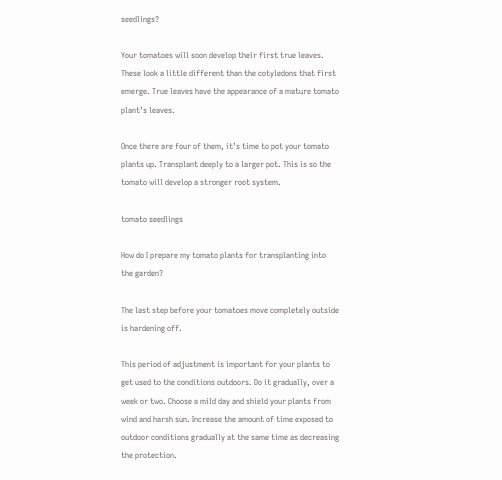seedlings?

Your tomatoes will soon develop their first true leaves. These look a little different than the cotyledons that first emerge. True leaves have the appearance of a mature tomato plant’s leaves.

Once there are four of them, it’s time to pot your tomato plants up. Transplant deeply to a larger pot. This is so the tomato will develop a stronger root system.

tomato seedlings

How do I prepare my tomato plants for transplanting into the garden?

The last step before your tomatoes move completely outside is hardening off.

This period of adjustment is important for your plants to get used to the conditions outdoors. Do it gradually, over a week or two. Choose a mild day and shield your plants from wind and harsh sun. Increase the amount of time exposed to outdoor conditions gradually at the same time as decreasing the protection.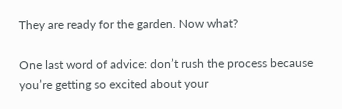They are ready for the garden. Now what?

One last word of advice: don’t rush the process because you’re getting so excited about your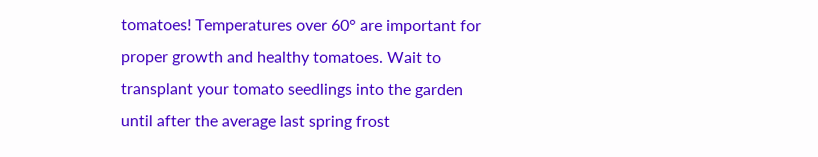tomatoes! Temperatures over 60° are important for proper growth and healthy tomatoes. Wait to transplant your tomato seedlings into the garden until after the average last spring frost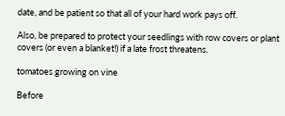date, and be patient so that all of your hard work pays off.

Also, be prepared to protect your seedlings with row covers or plant covers (or even a blanket!) if a late frost threatens.

tomatoes growing on vine

Before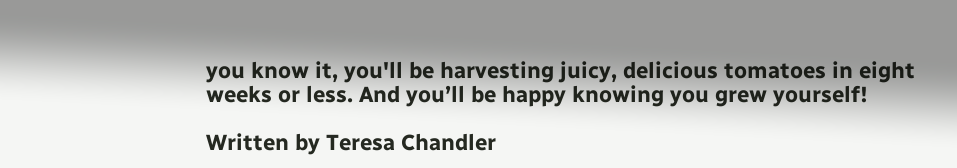you know it, you'll be harvesting juicy, delicious tomatoes in eight weeks or less. And you’ll be happy knowing you grew yourself!

Written by Teresa Chandler